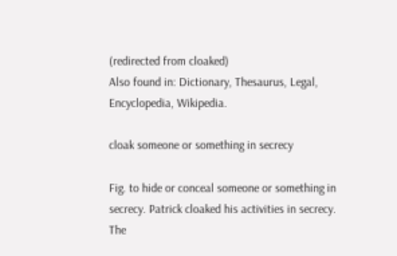(redirected from cloaked)
Also found in: Dictionary, Thesaurus, Legal, Encyclopedia, Wikipedia.

cloak someone or something in secrecy

Fig. to hide or conceal someone or something in secrecy. Patrick cloaked his activities in secrecy. The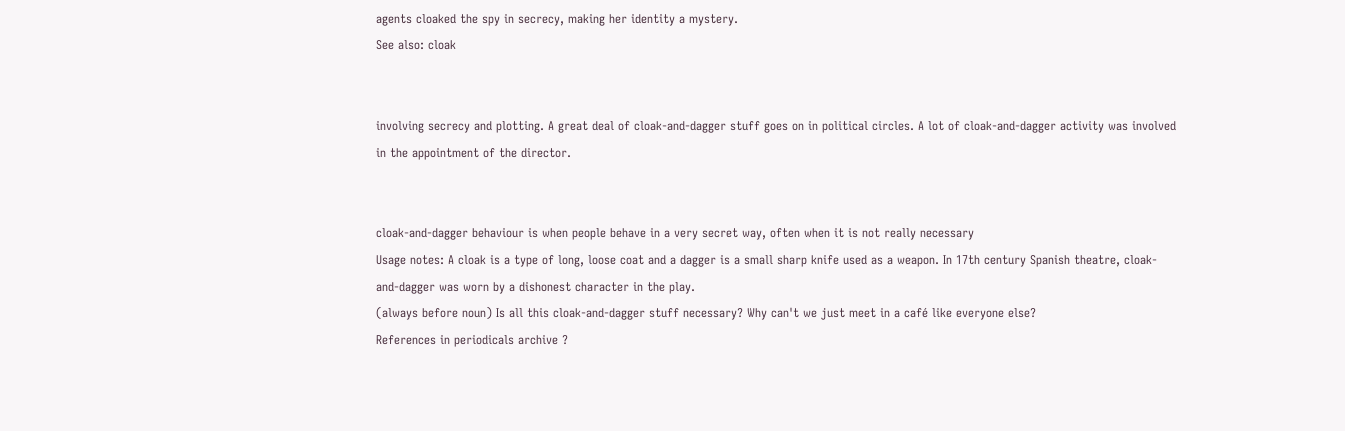agents cloaked the spy in secrecy, making her identity a mystery.
See also: cloak


involving secrecy and plotting. A great deal of cloak-and-dagger stuff goes on in political circles. A lot of cloak-and-dagger activity was involved in the appointment of the director.


cloak-and-dagger behaviour is when people behave in a very secret way, often when it is not really necessary
Usage notes: A cloak is a type of long, loose coat and a dagger is a small sharp knife used as a weapon. In 17th century Spanish theatre, cloak-and-dagger was worn by a dishonest character in the play.
(always before noun) Is all this cloak-and-dagger stuff necessary? Why can't we just meet in a café like everyone else?
References in periodicals archive ?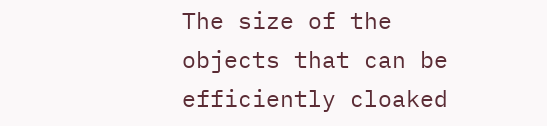The size of the objects that can be efficiently cloaked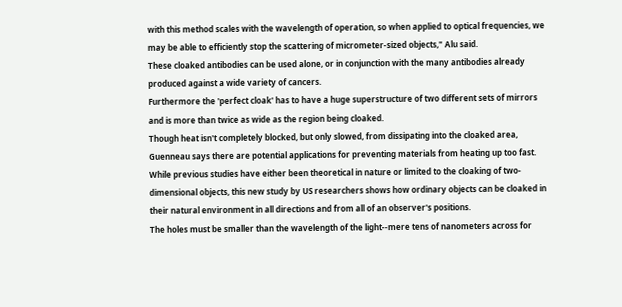with this method scales with the wavelength of operation, so when applied to optical frequencies, we may be able to efficiently stop the scattering of micrometer-sized objects," Alu said.
These cloaked antibodies can be used alone, or in conjunction with the many antibodies already produced against a wide variety of cancers.
Furthermore the 'perfect cloak' has to have a huge superstructure of two different sets of mirrors and is more than twice as wide as the region being cloaked.
Though heat isn't completely blocked, but only slowed, from dissipating into the cloaked area, Guenneau says there are potential applications for preventing materials from heating up too fast.
While previous studies have either been theoretical in nature or limited to the cloaking of two-dimensional objects, this new study by US researchers shows how ordinary objects can be cloaked in their natural environment in all directions and from all of an observer's positions.
The holes must be smaller than the wavelength of the light--mere tens of nanometers across for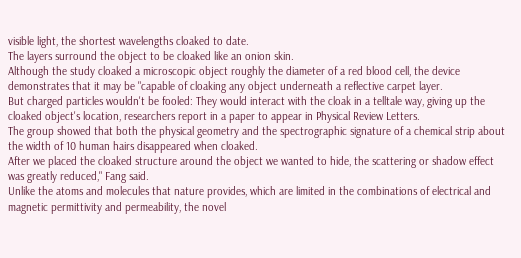visible light, the shortest wavelengths cloaked to date.
The layers surround the object to be cloaked like an onion skin.
Although the study cloaked a microscopic object roughly the diameter of a red blood cell, the device demonstrates that it may be "capable of cloaking any object underneath a reflective carpet layer.
But charged particles wouldn't be fooled: They would interact with the cloak in a telltale way, giving up the cloaked object's location, researchers report in a paper to appear in Physical Review Letters.
The group showed that both the physical geometry and the spectrographic signature of a chemical strip about the width of 10 human hairs disappeared when cloaked.
After we placed the cloaked structure around the object we wanted to hide, the scattering or shadow effect was greatly reduced," Fang said.
Unlike the atoms and molecules that nature provides, which are limited in the combinations of electrical and magnetic permittivity and permeability, the novel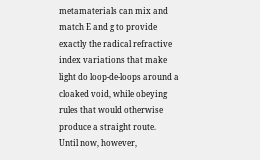metamaterials can mix and match E and g to provide exactly the radical refractive index variations that make light do loop-de-loops around a cloaked void, while obeying rules that would otherwise produce a straight route.
Until now, however,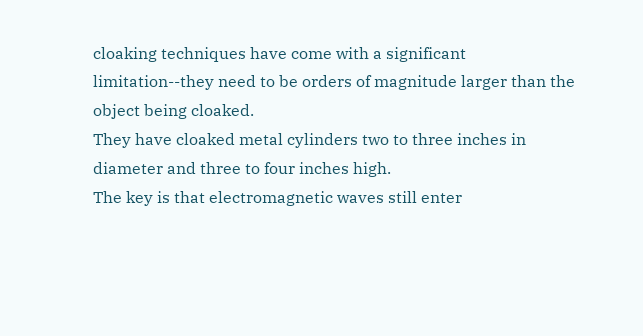cloaking techniques have come with a significant limitation--they need to be orders of magnitude larger than the object being cloaked.
They have cloaked metal cylinders two to three inches in diameter and three to four inches high.
The key is that electromagnetic waves still enter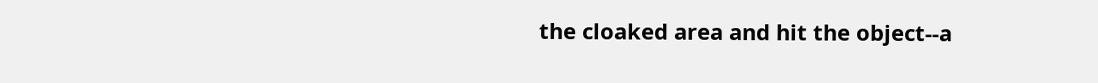the cloaked area and hit the object--a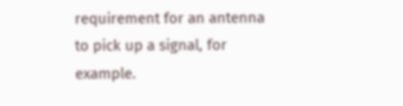requirement for an antenna to pick up a signal, for example.